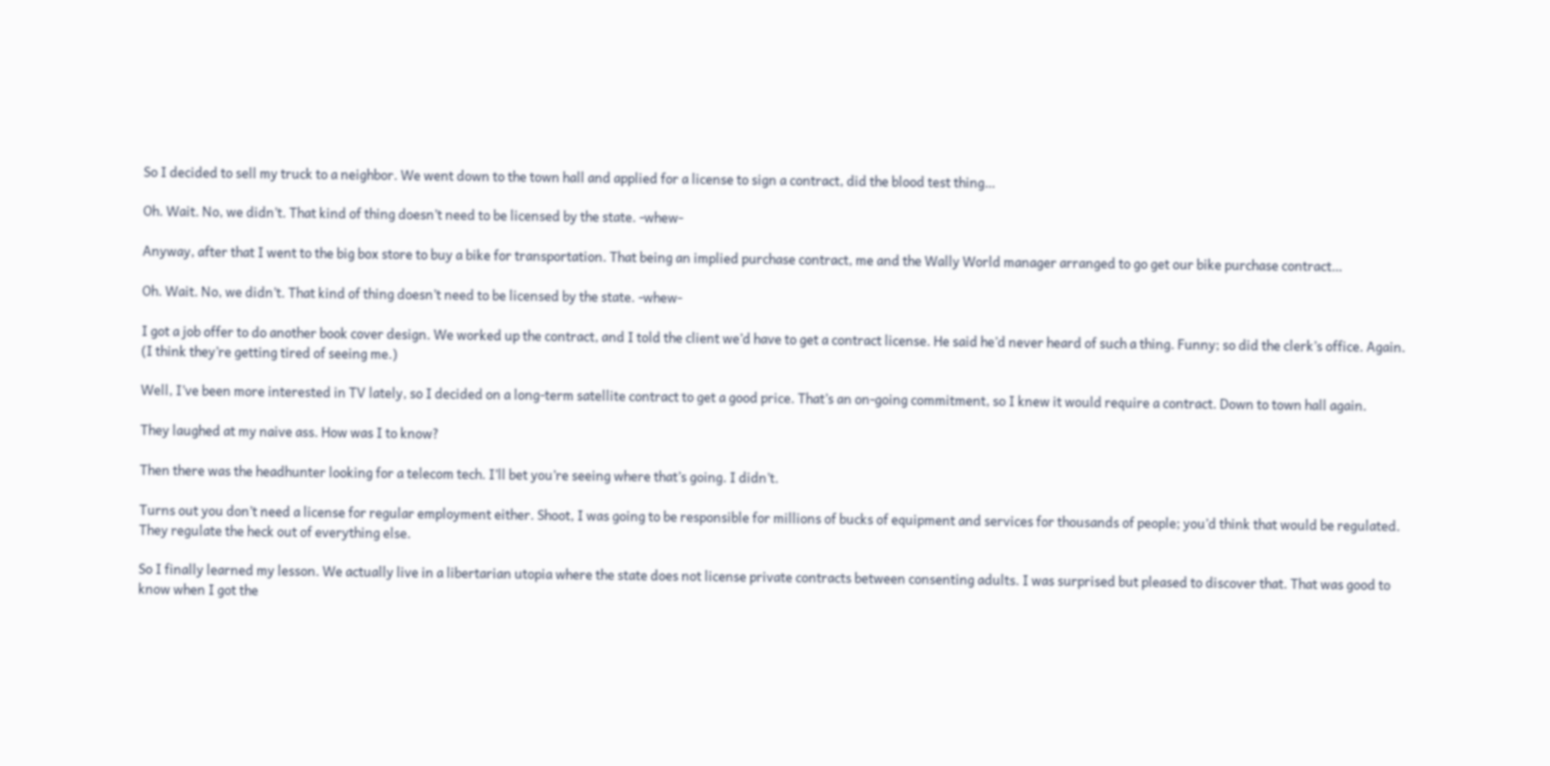So I decided to sell my truck to a neighbor. We went down to the town hall and applied for a license to sign a contract, did the blood test thing…

Oh. Wait. No, we didn’t. That kind of thing doesn’t need to be licensed by the state. -whew-

Anyway, after that I went to the big box store to buy a bike for transportation. That being an implied purchase contract, me and the Wally World manager arranged to go get our bike purchase contract…

Oh. Wait. No, we didn’t. That kind of thing doesn’t need to be licensed by the state. -whew-

I got a job offer to do another book cover design. We worked up the contract, and I told the client we’d have to get a contract license. He said he’d never heard of such a thing. Funny; so did the clerk’s office. Again. (I think they’re getting tired of seeing me.)

Well, I’ve been more interested in TV lately, so I decided on a long-term satellite contract to get a good price. That’s an on-going commitment, so I knew it would require a contract. Down to town hall again.

They laughed at my naive ass. How was I to know?

Then there was the headhunter looking for a telecom tech. I’ll bet you’re seeing where that’s going. I didn’t.

Turns out you don’t need a license for regular employment either. Shoot, I was going to be responsible for millions of bucks of equipment and services for thousands of people; you’d think that would be regulated. They regulate the heck out of everything else.

So I finally learned my lesson. We actually live in a libertarian utopia where the state does not license private contracts between consenting adults. I was surprised but pleased to discover that. That was good to know when I got the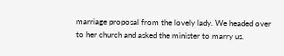marriage proposal from the lovely lady. We headed over to her church and asked the minister to marry us.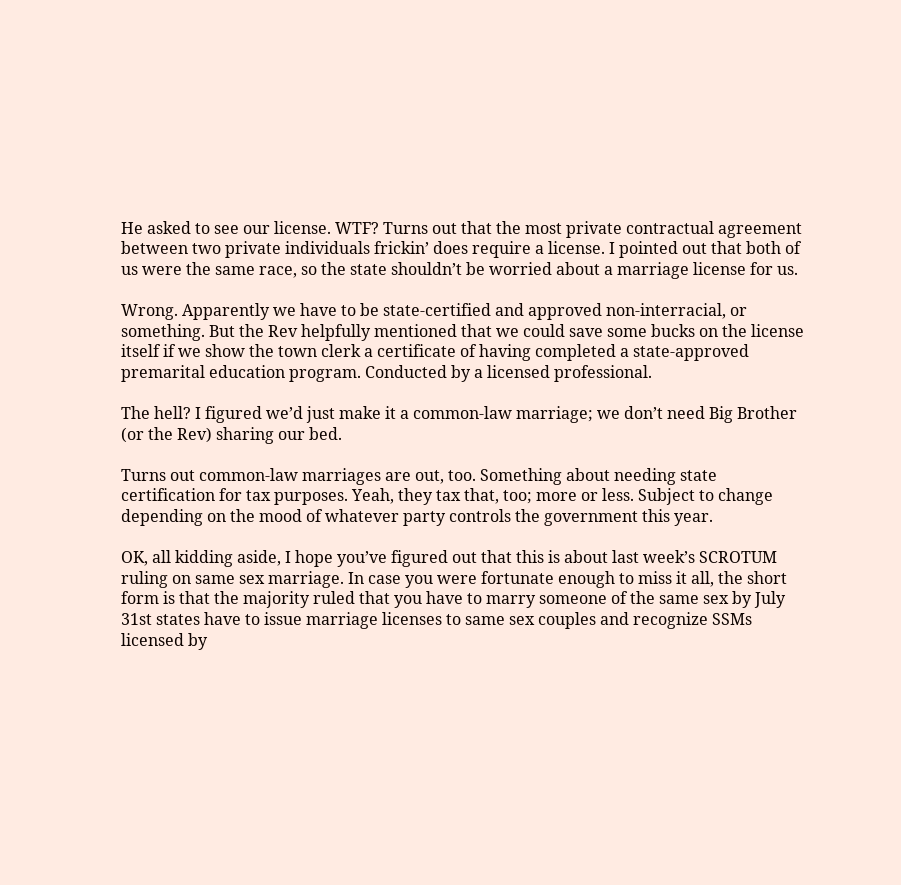He asked to see our license. WTF? Turns out that the most private contractual agreement between two private individuals frickin’ does require a license. I pointed out that both of us were the same race, so the state shouldn’t be worried about a marriage license for us.

Wrong. Apparently we have to be state-certified and approved non-interracial, or something. But the Rev helpfully mentioned that we could save some bucks on the license itself if we show the town clerk a certificate of having completed a state-approved premarital education program. Conducted by a licensed professional.

The hell? I figured we’d just make it a common-law marriage; we don’t need Big Brother (or the Rev) sharing our bed.

Turns out common-law marriages are out, too. Something about needing state certification for tax purposes. Yeah, they tax that, too; more or less. Subject to change depending on the mood of whatever party controls the government this year.

OK, all kidding aside, I hope you’ve figured out that this is about last week’s SCROTUM ruling on same sex marriage. In case you were fortunate enough to miss it all, the short form is that the majority ruled that you have to marry someone of the same sex by July 31st states have to issue marriage licenses to same sex couples and recognize SSMs licensed by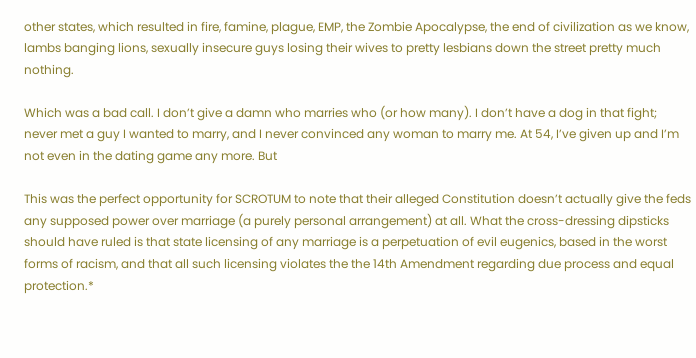other states, which resulted in fire, famine, plague, EMP, the Zombie Apocalypse, the end of civilization as we know, lambs banging lions, sexually insecure guys losing their wives to pretty lesbians down the street pretty much nothing.

Which was a bad call. I don’t give a damn who marries who (or how many). I don’t have a dog in that fight; never met a guy I wanted to marry, and I never convinced any woman to marry me. At 54, I’ve given up and I’m not even in the dating game any more. But

This was the perfect opportunity for SCROTUM to note that their alleged Constitution doesn’t actually give the feds any supposed power over marriage (a purely personal arrangement) at all. What the cross-dressing dipsticks should have ruled is that state licensing of any marriage is a perpetuation of evil eugenics, based in the worst forms of racism, and that all such licensing violates the the 14th Amendment regarding due process and equal protection.*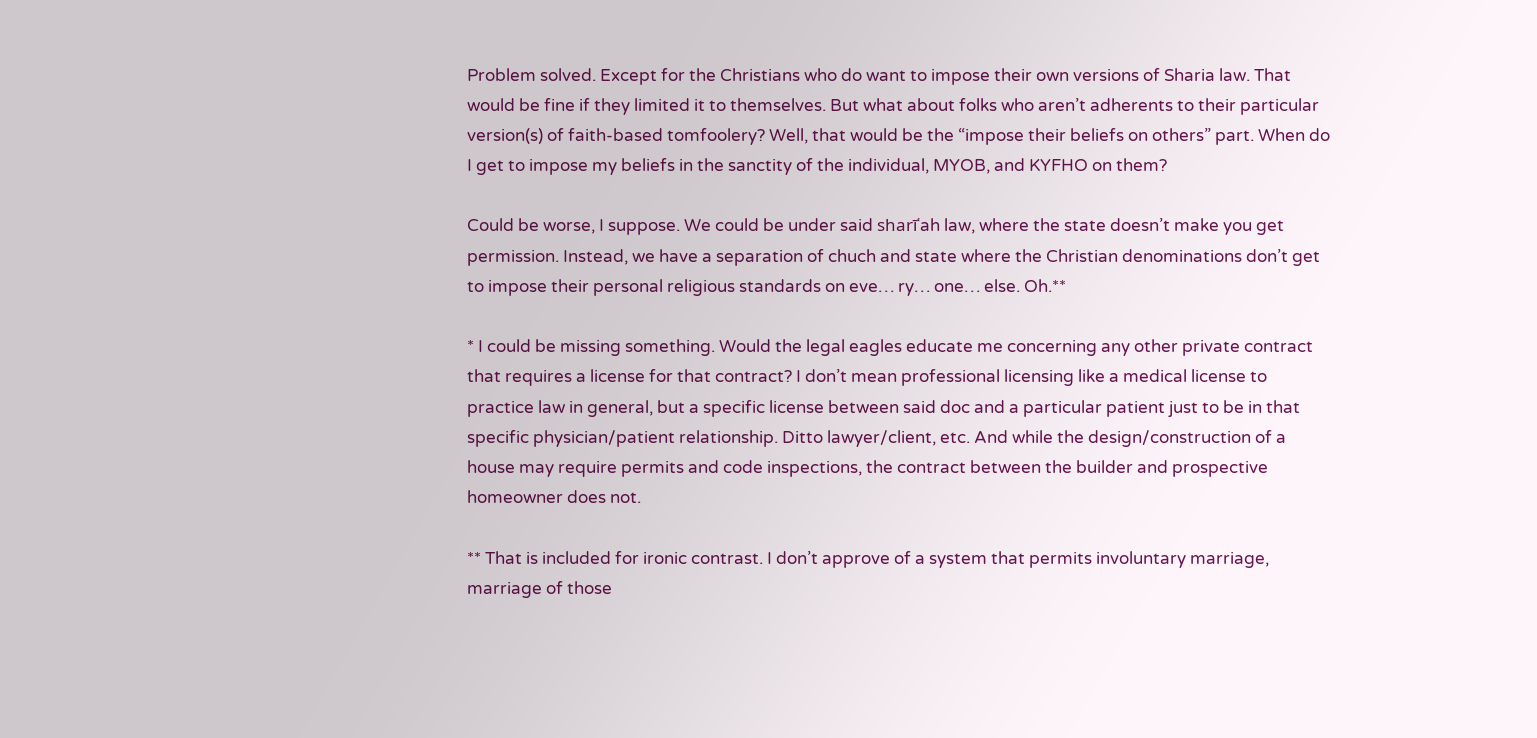Problem solved. Except for the Christians who do want to impose their own versions of Sharia law. That would be fine if they limited it to themselves. But what about folks who aren’t adherents to their particular version(s) of faith-based tomfoolery? Well, that would be the “impose their beliefs on others” part. When do I get to impose my beliefs in the sanctity of the individual, MYOB, and KYFHO on them?

Could be worse, I suppose. We could be under said sharīʿah law, where the state doesn’t make you get permission. Instead, we have a separation of chuch and state where the Christian denominations don’t get to impose their personal religious standards on eve… ry… one… else. Oh.**

* I could be missing something. Would the legal eagles educate me concerning any other private contract that requires a license for that contract? I don’t mean professional licensing like a medical license to practice law in general, but a specific license between said doc and a particular patient just to be in that specific physician/patient relationship. Ditto lawyer/client, etc. And while the design/construction of a house may require permits and code inspections, the contract between the builder and prospective homeowner does not.

** That is included for ironic contrast. I don’t approve of a system that permits involuntary marriage, marriage of those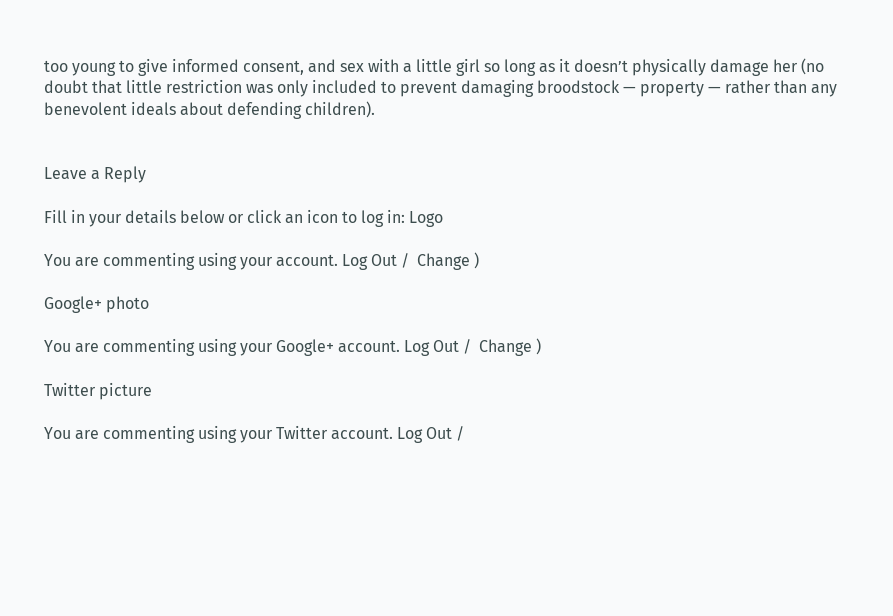too young to give informed consent, and sex with a little girl so long as it doesn’t physically damage her (no doubt that little restriction was only included to prevent damaging broodstock — property — rather than any benevolent ideals about defending children).


Leave a Reply

Fill in your details below or click an icon to log in: Logo

You are commenting using your account. Log Out /  Change )

Google+ photo

You are commenting using your Google+ account. Log Out /  Change )

Twitter picture

You are commenting using your Twitter account. Log Out /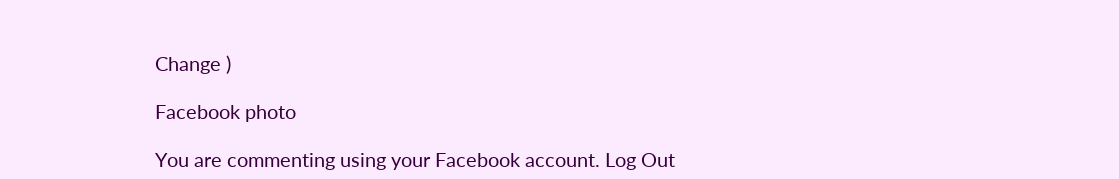Change )

Facebook photo

You are commenting using your Facebook account. Log Out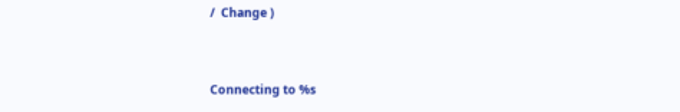/  Change )


Connecting to %s